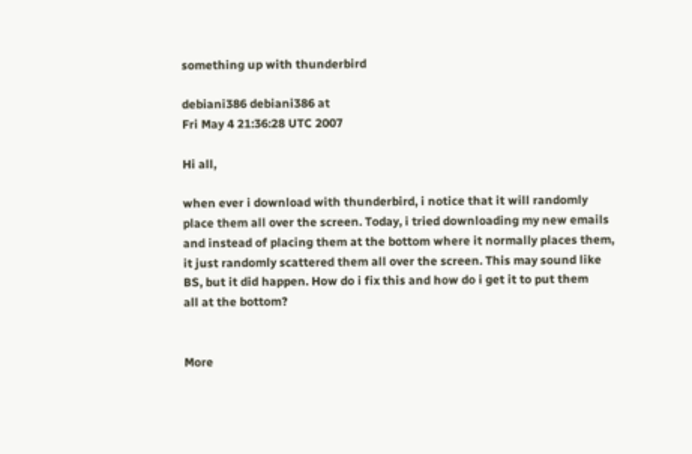something up with thunderbird

debiani386 debiani386 at
Fri May 4 21:36:28 UTC 2007

Hi all,

when ever i download with thunderbird, i notice that it will randomly
place them all over the screen. Today, i tried downloading my new emails
and instead of placing them at the bottom where it normally places them,
it just randomly scattered them all over the screen. This may sound like
BS, but it did happen. How do i fix this and how do i get it to put them
all at the bottom?


More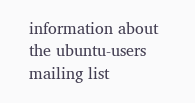information about the ubuntu-users mailing list